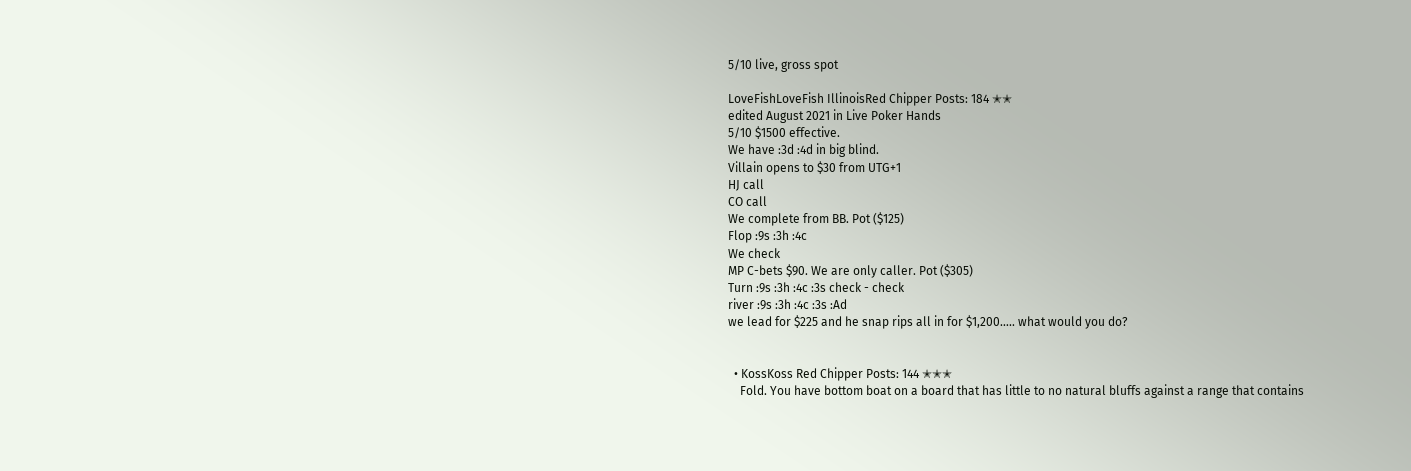5/10 live, gross spot

LoveFishLoveFish IllinoisRed Chipper Posts: 184 ✭✭
edited August 2021 in Live Poker Hands
5/10 $1500 effective.
We have :3d :4d in big blind.
Villain opens to $30 from UTG+1
HJ call
CO call
We complete from BB. Pot ($125)
Flop :9s :3h :4c
We check
MP C-bets $90. We are only caller. Pot ($305)
Turn :9s :3h :4c :3s check - check
river :9s :3h :4c :3s :Ad
we lead for $225 and he snap rips all in for $1,200….. what would you do?


  • KossKoss Red Chipper Posts: 144 ✭✭✭
    Fold. You have bottom boat on a board that has little to no natural bluffs against a range that contains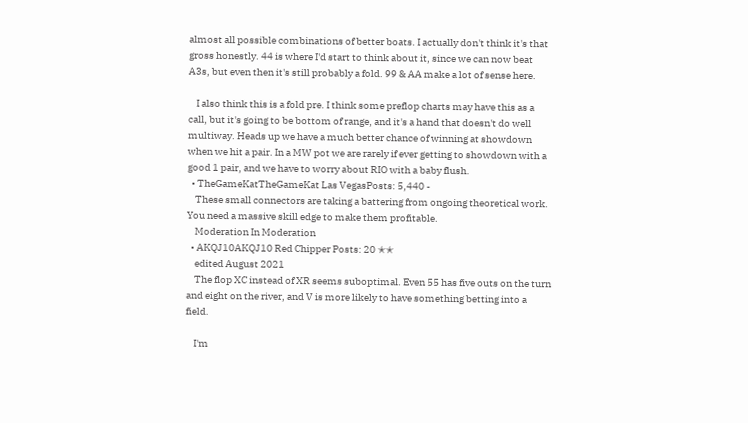almost all possible combinations of better boats. I actually don't think it's that gross honestly. 44 is where I'd start to think about it, since we can now beat A3s, but even then it's still probably a fold. 99 & AA make a lot of sense here.

    I also think this is a fold pre. I think some preflop charts may have this as a call, but it's going to be bottom of range, and it's a hand that doesn't do well multiway. Heads up we have a much better chance of winning at showdown when we hit a pair. In a MW pot we are rarely if ever getting to showdown with a good 1 pair, and we have to worry about RIO with a baby flush.
  • TheGameKatTheGameKat Las VegasPosts: 5,440 -
    These small connectors are taking a battering from ongoing theoretical work. You need a massive skill edge to make them profitable.
    Moderation In Moderation
  • AKQJ10AKQJ10 Red Chipper Posts: 20 ✭✭
    edited August 2021
    The flop XC instead of XR seems suboptimal. Even 55 has five outs on the turn and eight on the river, and V is more likely to have something betting into a field.

    I'm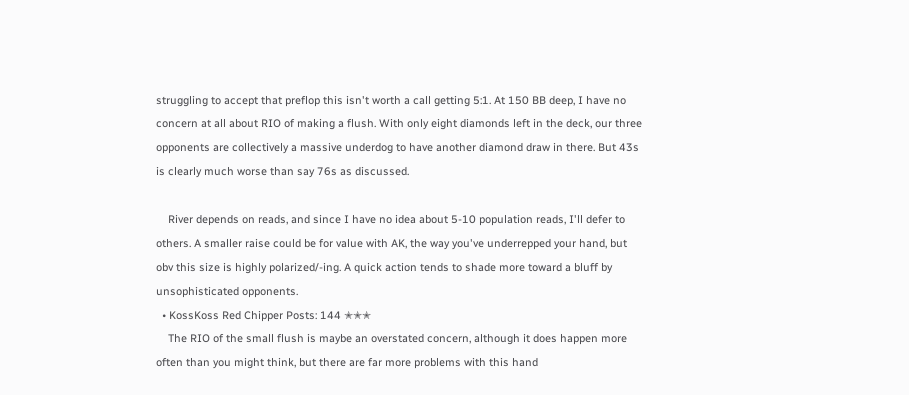struggling to accept that preflop this isn't worth a call getting 5:1. At 150 BB deep, I have no concern at all about RIO of making a flush. With only eight diamonds left in the deck, our three opponents are collectively a massive underdog to have another diamond draw in there. But 43s is clearly much worse than say 76s as discussed.

    River depends on reads, and since I have no idea about 5-10 population reads, I'll defer to others. A smaller raise could be for value with AK, the way you've underrepped your hand, but obv this size is highly polarized/-ing. A quick action tends to shade more toward a bluff by unsophisticated opponents.
  • KossKoss Red Chipper Posts: 144 ✭✭✭
    The RIO of the small flush is maybe an overstated concern, although it does happen more often than you might think, but there are far more problems with this hand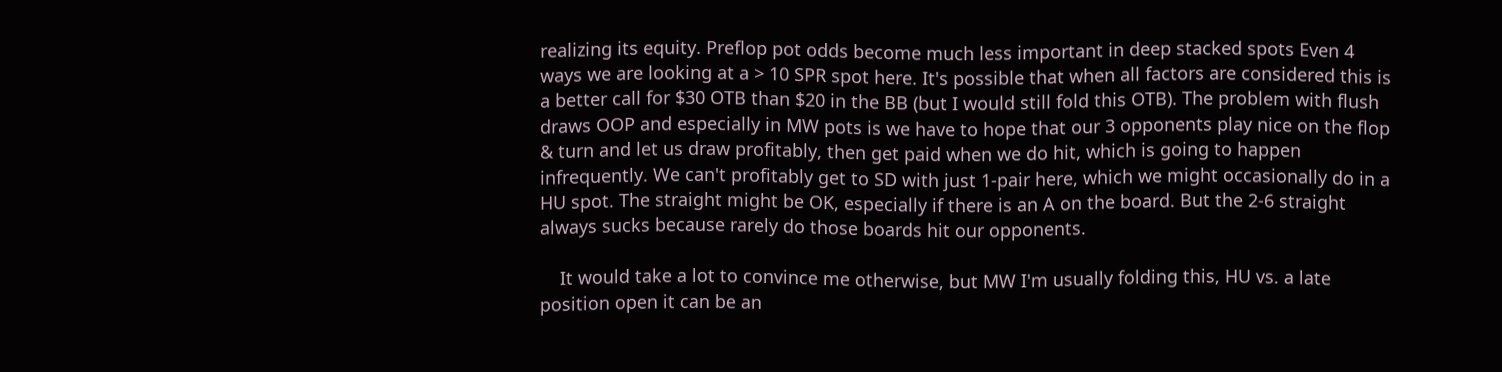realizing its equity. Preflop pot odds become much less important in deep stacked spots Even 4 ways we are looking at a > 10 SPR spot here. It's possible that when all factors are considered this is a better call for $30 OTB than $20 in the BB (but I would still fold this OTB). The problem with flush draws OOP and especially in MW pots is we have to hope that our 3 opponents play nice on the flop & turn and let us draw profitably, then get paid when we do hit, which is going to happen infrequently. We can't profitably get to SD with just 1-pair here, which we might occasionally do in a HU spot. The straight might be OK, especially if there is an A on the board. But the 2-6 straight always sucks because rarely do those boards hit our opponents.

    It would take a lot to convince me otherwise, but MW I'm usually folding this, HU vs. a late position open it can be an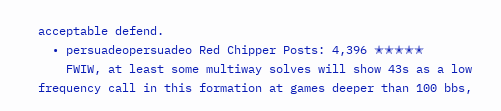acceptable defend.
  • persuadeopersuadeo Red Chipper Posts: 4,396 ✭✭✭✭✭
    FWIW, at least some multiway solves will show 43s as a low frequency call in this formation at games deeper than 100 bbs,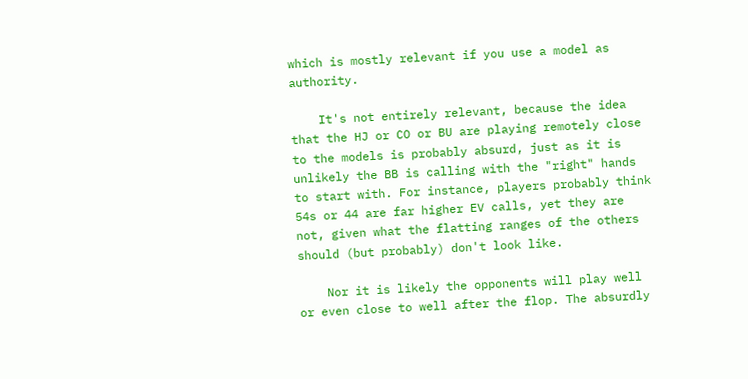which is mostly relevant if you use a model as authority.

    It's not entirely relevant, because the idea that the HJ or CO or BU are playing remotely close to the models is probably absurd, just as it is unlikely the BB is calling with the "right" hands to start with. For instance, players probably think 54s or 44 are far higher EV calls, yet they are not, given what the flatting ranges of the others should (but probably) don't look like.

    Nor it is likely the opponents will play well or even close to well after the flop. The absurdly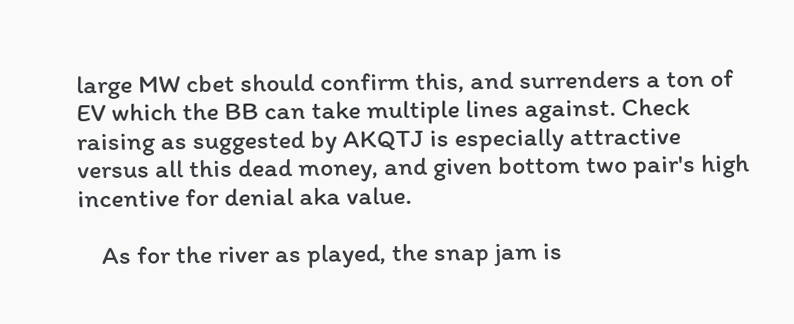large MW cbet should confirm this, and surrenders a ton of EV which the BB can take multiple lines against. Check raising as suggested by AKQTJ is especially attractive versus all this dead money, and given bottom two pair's high incentive for denial aka value.

    As for the river as played, the snap jam is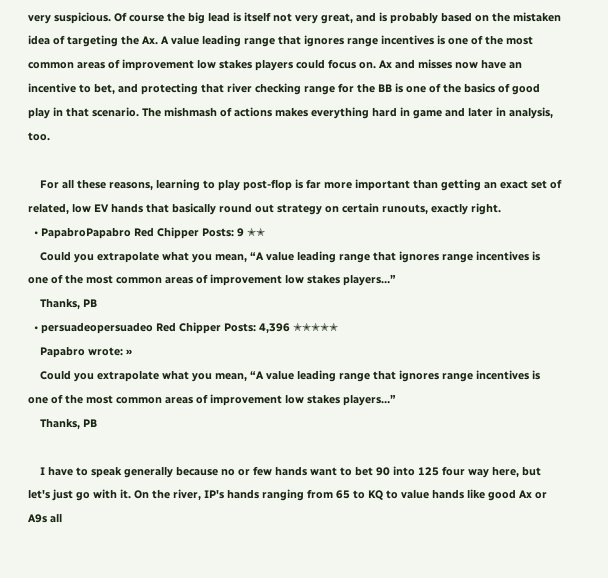very suspicious. Of course the big lead is itself not very great, and is probably based on the mistaken idea of targeting the Ax. A value leading range that ignores range incentives is one of the most common areas of improvement low stakes players could focus on. Ax and misses now have an incentive to bet, and protecting that river checking range for the BB is one of the basics of good play in that scenario. The mishmash of actions makes everything hard in game and later in analysis, too.

    For all these reasons, learning to play post-flop is far more important than getting an exact set of related, low EV hands that basically round out strategy on certain runouts, exactly right.
  • PapabroPapabro Red Chipper Posts: 9 ✭✭
    Could you extrapolate what you mean, “A value leading range that ignores range incentives is one of the most common areas of improvement low stakes players…”
    Thanks, PB
  • persuadeopersuadeo Red Chipper Posts: 4,396 ✭✭✭✭✭
    Papabro wrote: »
    Could you extrapolate what you mean, “A value leading range that ignores range incentives is one of the most common areas of improvement low stakes players…”
    Thanks, PB

    I have to speak generally because no or few hands want to bet 90 into 125 four way here, but let's just go with it. On the river, IP's hands ranging from 65 to KQ to value hands like good Ax or A9s all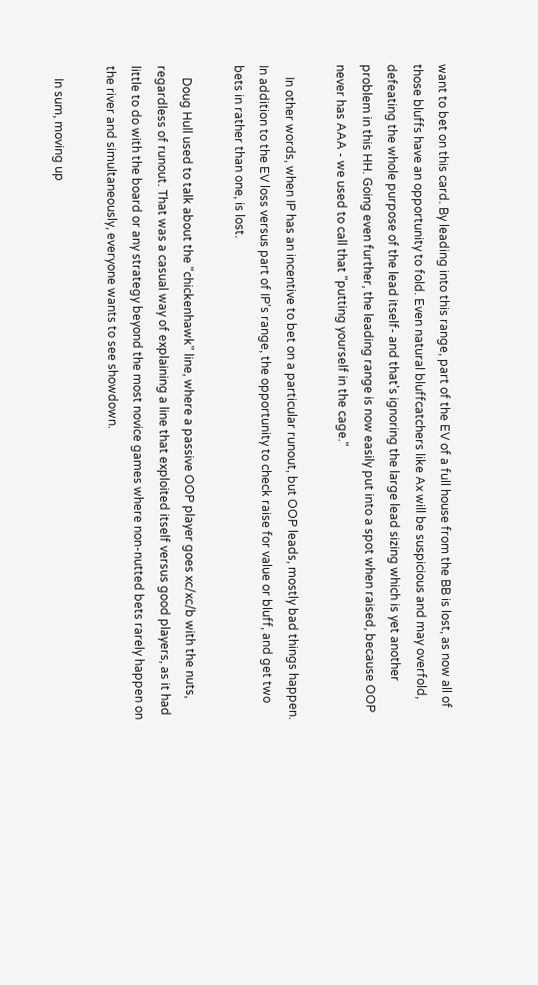want to bet on this card. By leading into this range, part of the EV of a full house from the BB is lost, as now all of those bluffs have an opportunity to fold. Even natural bluffcatchers like Ax will be suspicious and may overfold, defeating the whole purpose of the lead itself- and that's ignoring the large lead sizing which is yet another problem in this HH. Going even further, the leading range is now easily put into a spot when raised, because OOP never has AAA - we used to call that "putting yourself in the cage."

    In other words, when IP has an incentive to bet on a particular runout, but OOP leads, mostly bad things happen. In addition to the EV loss versus part of IP's range, the opportunity to check raise for value or bluff, and get two bets in rather than one, is lost.

    Doug Hull used to talk about the "chickenhawk" line, where a passive OOP player goes xc/xc/b with the nuts, regardless of runout. That was a casual way of explaining a line that exploited itself versus good players, as it had little to do with the board or any strategy beyond the most novice games where non-nutted bets rarely happen on the river and simultaneously, everyone wants to see showdown.

    In sum, moving up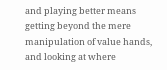and playing better means getting beyond the mere manipulation of value hands, and looking at where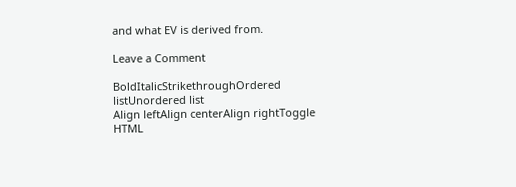and what EV is derived from.

Leave a Comment

BoldItalicStrikethroughOrdered listUnordered list
Align leftAlign centerAlign rightToggle HTML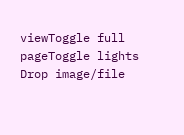viewToggle full pageToggle lights
Drop image/file